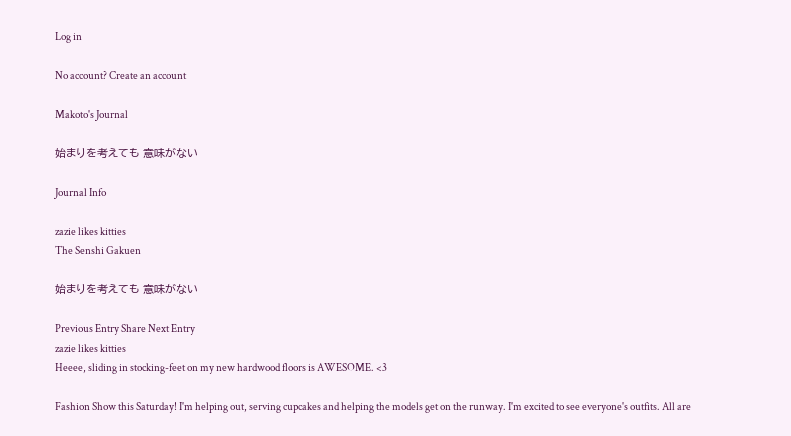Log in

No account? Create an account

Makoto's Journal

始まりを考えても 意味がない

Journal Info

zazie likes kitties
The Senshi Gakuen

始まりを考えても 意味がない

Previous Entry Share Next Entry
zazie likes kitties
Heeee, sliding in stocking-feet on my new hardwood floors is AWESOME. <3

Fashion Show this Saturday! I'm helping out, serving cupcakes and helping the models get on the runway. I'm excited to see everyone's outfits. All are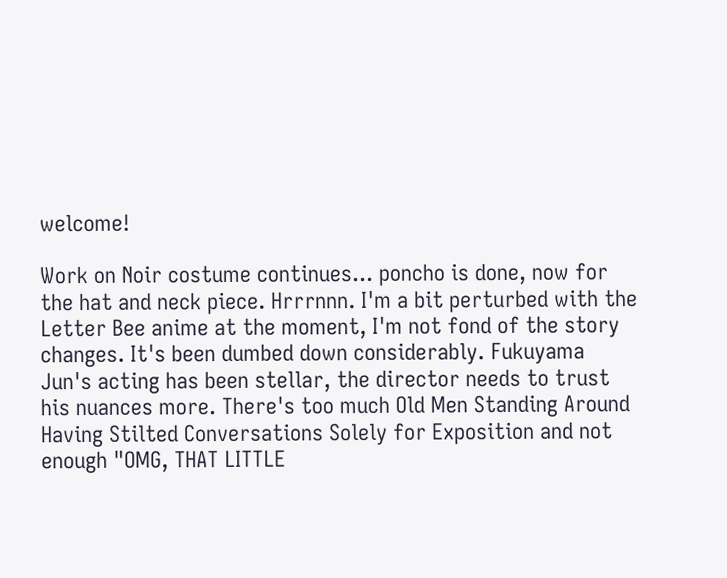welcome!

Work on Noir costume continues... poncho is done, now for the hat and neck piece. Hrrrnnn. I'm a bit perturbed with the Letter Bee anime at the moment, I'm not fond of the story changes. It's been dumbed down considerably. Fukuyama Jun's acting has been stellar, the director needs to trust his nuances more. There's too much Old Men Standing Around Having Stilted Conversations Solely for Exposition and not enough "OMG, THAT LITTLE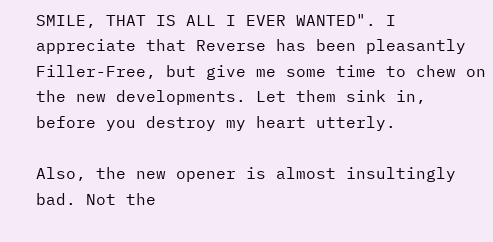SMILE, THAT IS ALL I EVER WANTED". I appreciate that Reverse has been pleasantly Filler-Free, but give me some time to chew on the new developments. Let them sink in, before you destroy my heart utterly.

Also, the new opener is almost insultingly bad. Not the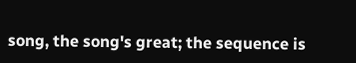song, the song's great; the sequence is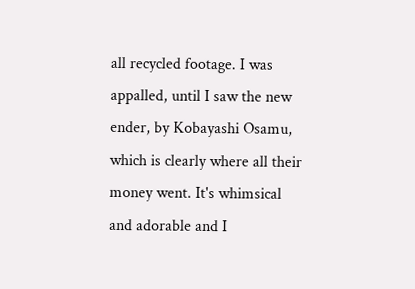all recycled footage. I was appalled, until I saw the new ender, by Kobayashi Osamu, which is clearly where all their money went. It's whimsical and adorable and I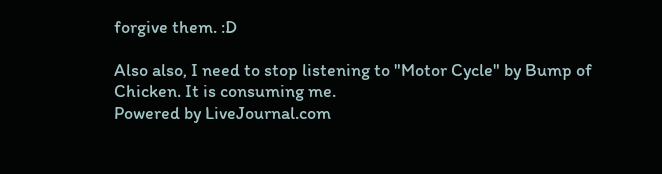forgive them. :D

Also also, I need to stop listening to "Motor Cycle" by Bump of Chicken. It is consuming me.
Powered by LiveJournal.com